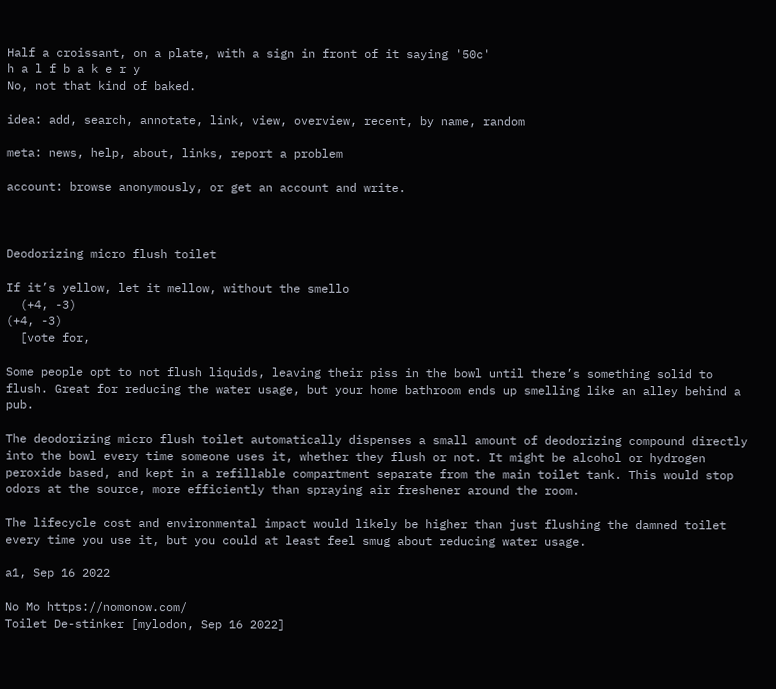Half a croissant, on a plate, with a sign in front of it saying '50c'
h a l f b a k e r y
No, not that kind of baked.

idea: add, search, annotate, link, view, overview, recent, by name, random

meta: news, help, about, links, report a problem

account: browse anonymously, or get an account and write.



Deodorizing micro flush toilet

If it’s yellow, let it mellow, without the smello
  (+4, -3)
(+4, -3)
  [vote for,

Some people opt to not flush liquids, leaving their piss in the bowl until there’s something solid to flush. Great for reducing the water usage, but your home bathroom ends up smelling like an alley behind a pub.

The deodorizing micro flush toilet automatically dispenses a small amount of deodorizing compound directly into the bowl every time someone uses it, whether they flush or not. It might be alcohol or hydrogen peroxide based, and kept in a refillable compartment separate from the main toilet tank. This would stop odors at the source, more efficiently than spraying air freshener around the room.

The lifecycle cost and environmental impact would likely be higher than just flushing the damned toilet every time you use it, but you could at least feel smug about reducing water usage.

a1, Sep 16 2022

No Mo https://nomonow.com/
Toilet De-stinker [mylodon, Sep 16 2022]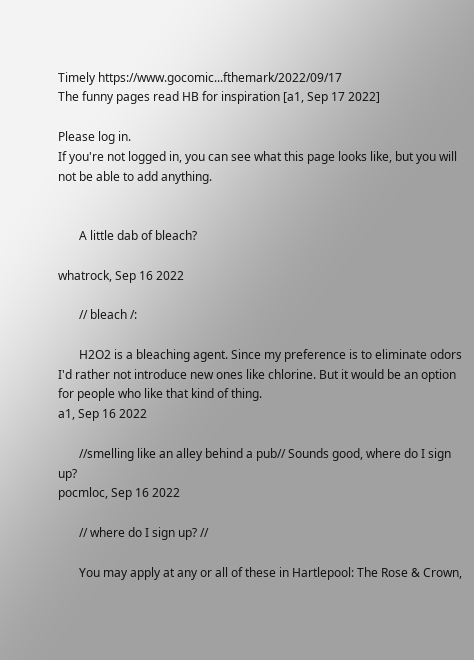Timely https://www.gocomic...fthemark/2022/09/17
The funny pages read HB for inspiration [a1, Sep 17 2022]

Please log in.
If you're not logged in, you can see what this page looks like, but you will not be able to add anything.


       A little dab of bleach?

whatrock, Sep 16 2022

       // bleach /:

       H2O2 is a bleaching agent. Since my preference is to eliminate odors I'd rather not introduce new ones like chlorine. But it would be an option for people who like that kind of thing.
a1, Sep 16 2022

       //smelling like an alley behind a pub// Sounds good, where do I sign up?
pocmloc, Sep 16 2022

       // where do I sign up? //

       You may apply at any or all of these in Hartlepool: The Rose & Crown,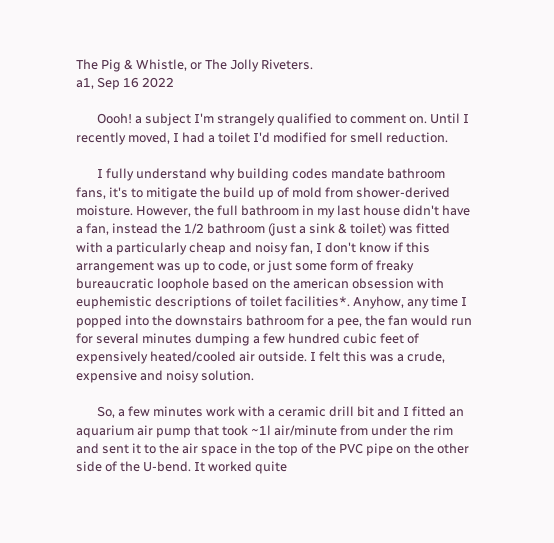The Pig & Whistle, or The Jolly Riveters.
a1, Sep 16 2022

       Oooh! a subject I'm strangely qualified to comment on. Until I recently moved, I had a toilet I'd modified for smell reduction.

       I fully understand why building codes mandate bathroom fans, it's to mitigate the build up of mold from shower-derived moisture. However, the full bathroom in my last house didn't have a fan, instead the 1/2 bathroom (just a sink & toilet) was fitted with a particularly cheap and noisy fan, I don't know if this arrangement was up to code, or just some form of freaky bureaucratic loophole based on the american obsession with euphemistic descriptions of toilet facilities*. Anyhow, any time I popped into the downstairs bathroom for a pee, the fan would run for several minutes dumping a few hundred cubic feet of expensively heated/cooled air outside. I felt this was a crude, expensive and noisy solution.

       So, a few minutes work with a ceramic drill bit and I fitted an aquarium air pump that took ~1l air/minute from under the rim and sent it to the air space in the top of the PVC pipe on the other side of the U-bend. It worked quite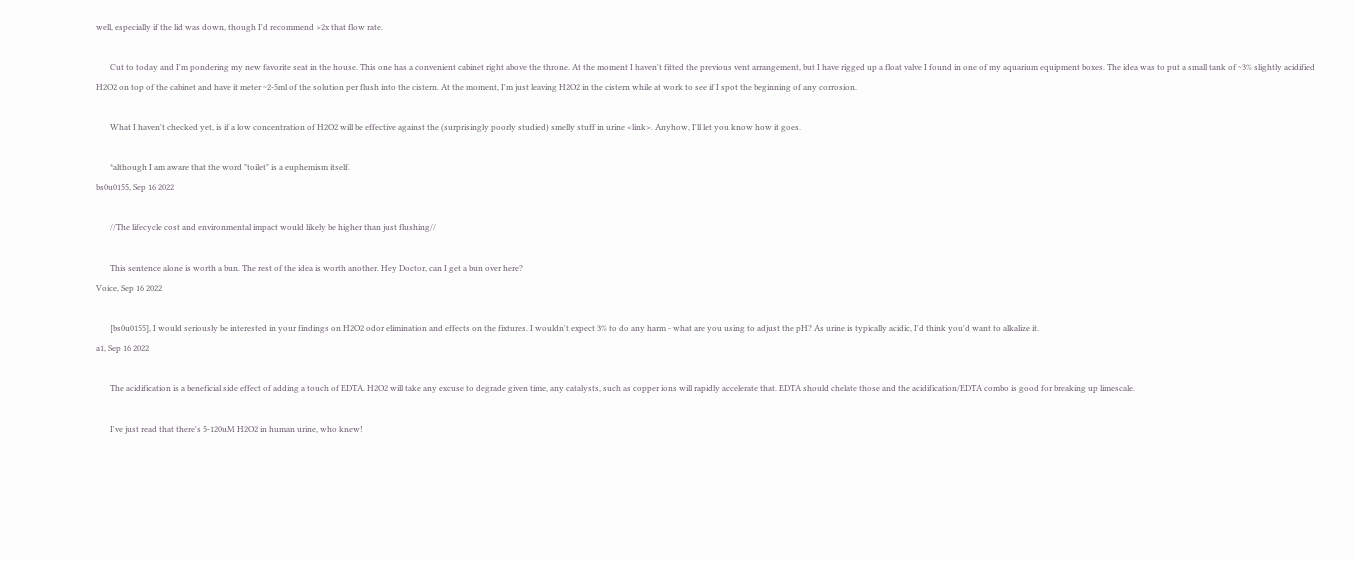well, especially if the lid was down, though I'd recommend >2x that flow rate.

       Cut to today and I'm pondering my new favorite seat in the house. This one has a convenient cabinet right above the throne. At the moment I haven't fitted the previous vent arrangement, but I have rigged up a float valve I found in one of my aquarium equipment boxes. The idea was to put a small tank of ~3% slightly acidified H2O2 on top of the cabinet and have it meter ~2-5ml of the solution per flush into the cistern. At the moment, I'm just leaving H2O2 in the cistern while at work to see if I spot the beginning of any corrosion.

       What I haven't checked yet, is if a low concentration of H2O2 will be effective against the (surprisingly poorly studied) smelly stuff in urine <link>. Anyhow, I'll let you know how it goes.

       *although I am aware that the word "toilet" is a euphemism itself.
bs0u0155, Sep 16 2022

       //The lifecycle cost and environmental impact would likely be higher than just flushing//

       This sentence alone is worth a bun. The rest of the idea is worth another. Hey Doctor, can I get a bun over here?
Voice, Sep 16 2022

       [bs0u0155], I would seriously be interested in your findings on H2O2 odor elimination and effects on the fixtures. I wouldn't expect 3% to do any harm - what are you using to adjust the pH? As urine is typically acidic, I'd think you'd want to alkalize it.
a1, Sep 16 2022

       The acidification is a beneficial side effect of adding a touch of EDTA. H2O2 will take any excuse to degrade given time, any catalysts, such as copper ions will rapidly accelerate that. EDTA should chelate those and the acidification/EDTA combo is good for breaking up limescale.

       I've just read that there's 5-120uM H2O2 in human urine, who knew!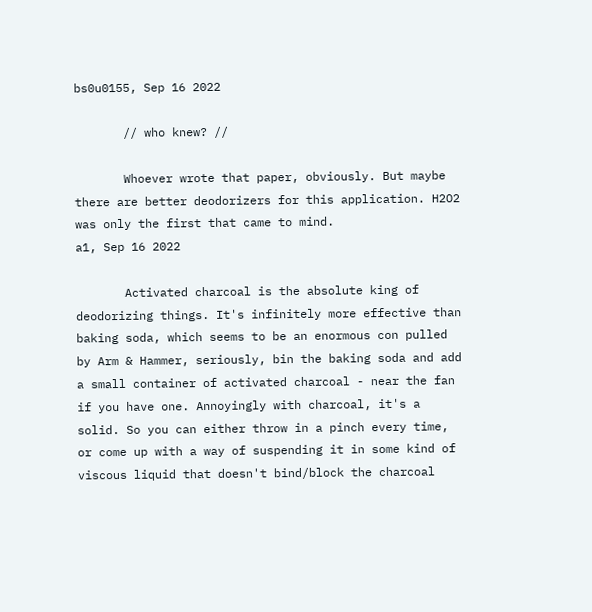bs0u0155, Sep 16 2022

       // who knew? //

       Whoever wrote that paper, obviously. But maybe there are better deodorizers for this application. H2O2 was only the first that came to mind.
a1, Sep 16 2022

       Activated charcoal is the absolute king of deodorizing things. It's infinitely more effective than baking soda, which seems to be an enormous con pulled by Arm & Hammer, seriously, bin the baking soda and add a small container of activated charcoal - near the fan if you have one. Annoyingly with charcoal, it's a solid. So you can either throw in a pinch every time, or come up with a way of suspending it in some kind of viscous liquid that doesn't bind/block the charcoal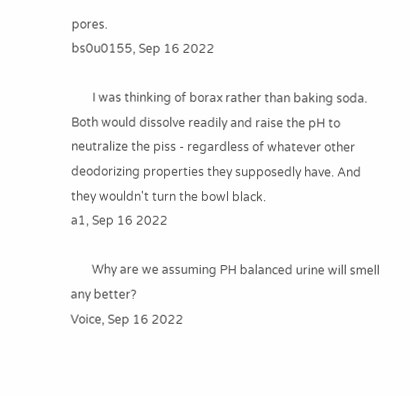pores.
bs0u0155, Sep 16 2022

       I was thinking of borax rather than baking soda. Both would dissolve readily and raise the pH to neutralize the piss - regardless of whatever other deodorizing properties they supposedly have. And they wouldn't turn the bowl black.
a1, Sep 16 2022

       Why are we assuming PH balanced urine will smell any better?
Voice, Sep 16 2022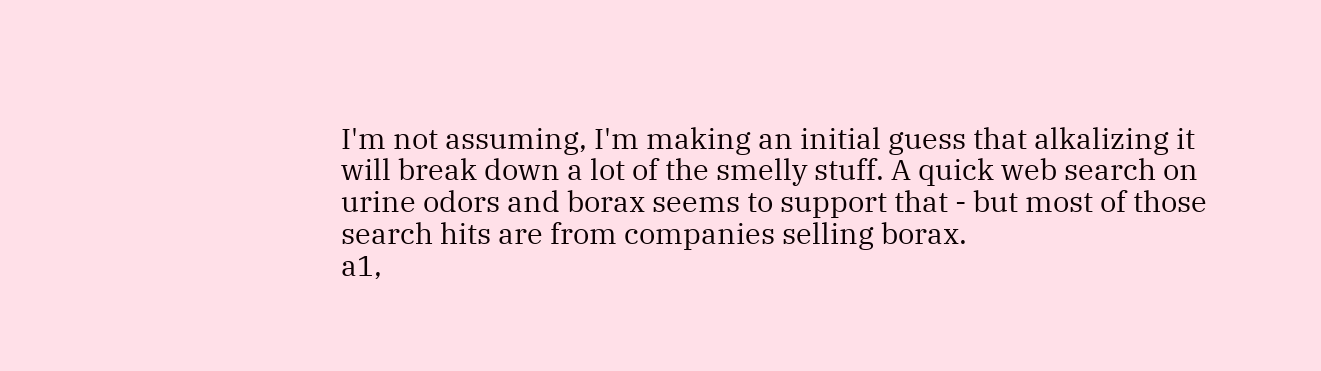I'm not assuming, I'm making an initial guess that alkalizing it will break down a lot of the smelly stuff. A quick web search on urine odors and borax seems to support that - but most of those search hits are from companies selling borax.
a1,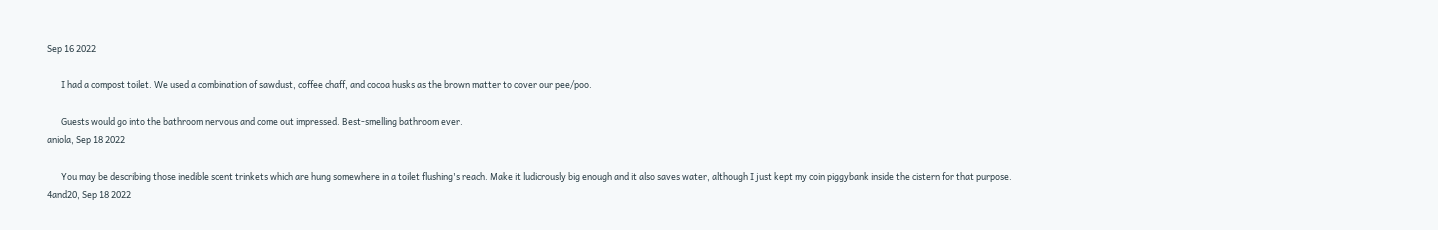Sep 16 2022

       I had a compost toilet. We used a combination of sawdust, coffee chaff, and cocoa husks as the brown matter to cover our pee/poo.

       Guests would go into the bathroom nervous and come out impressed. Best-smelling bathroom ever.
aniola, Sep 18 2022

       You may be describing those inedible scent trinkets which are hung somewhere in a toilet flushing's reach. Make it ludicrously big enough and it also saves water, although I just kept my coin piggybank inside the cistern for that purpose.
4and20, Sep 18 2022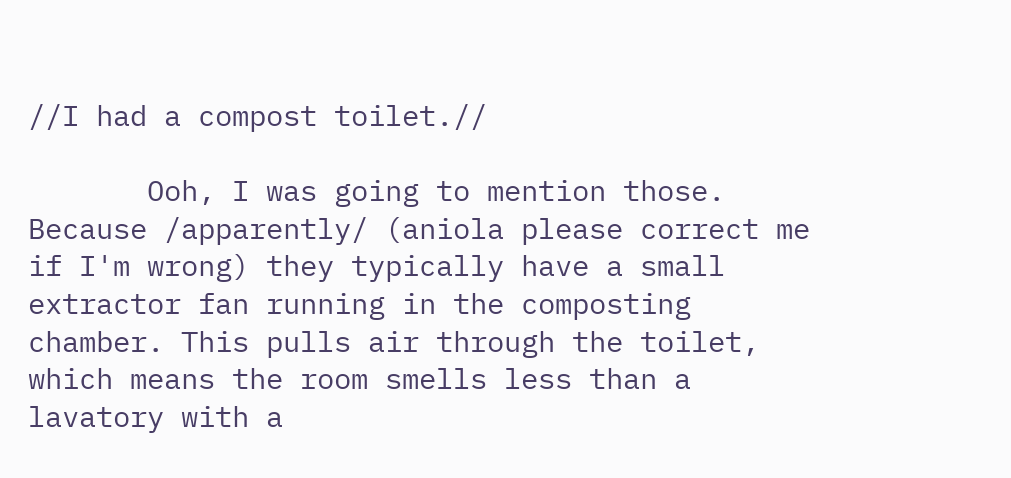//I had a compost toilet.//

       Ooh, I was going to mention those. Because /apparently/ (aniola please correct me if I'm wrong) they typically have a small extractor fan running in the composting chamber. This pulls air through the toilet, which means the room smells less than a lavatory with a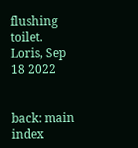flushing toilet.
Loris, Sep 18 2022


back: main index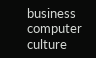business  computer  culture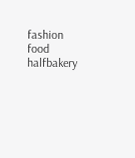fashion  food  halfbakery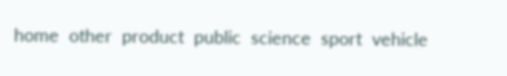home  other  product  public  science  sport  vehicle